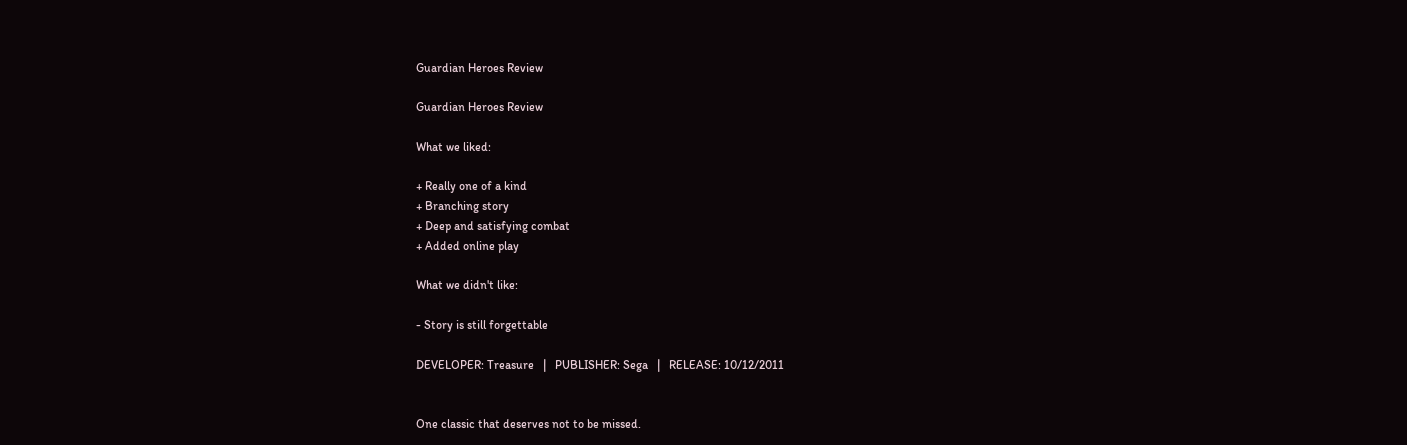Guardian Heroes Review

Guardian Heroes Review

What we liked:

+ Really one of a kind
+ Branching story
+ Deep and satisfying combat
+ Added online play

What we didn't like:

- Story is still forgettable

DEVELOPER: Treasure   |   PUBLISHER: Sega   |   RELEASE: 10/12/2011


One classic that deserves not to be missed.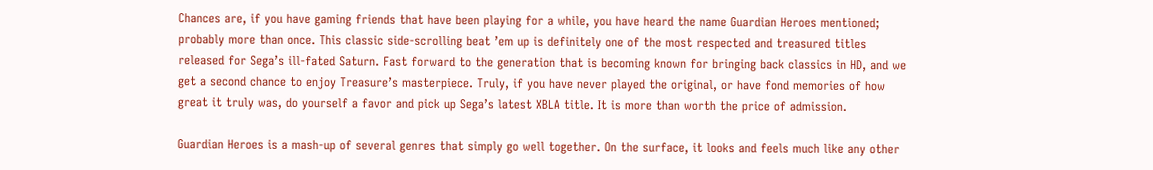Chances are, if you have gaming friends that have been playing for a while, you have heard the name Guardian Heroes mentioned; probably more than once. This classic side-scrolling beat ’em up is definitely one of the most respected and treasured titles released for Sega’s ill-fated Saturn. Fast forward to the generation that is becoming known for bringing back classics in HD, and we get a second chance to enjoy Treasure’s masterpiece. Truly, if you have never played the original, or have fond memories of how great it truly was, do yourself a favor and pick up Sega’s latest XBLA title. It is more than worth the price of admission.

Guardian Heroes is a mash-up of several genres that simply go well together. On the surface, it looks and feels much like any other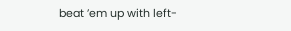beat ’em up with left-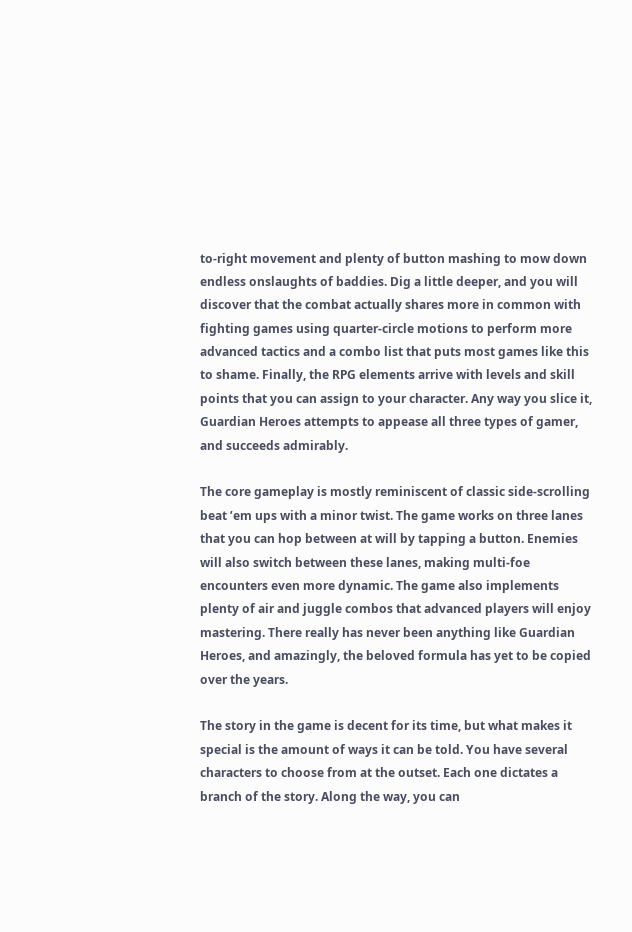to-right movement and plenty of button mashing to mow down endless onslaughts of baddies. Dig a little deeper, and you will discover that the combat actually shares more in common with fighting games using quarter-circle motions to perform more advanced tactics and a combo list that puts most games like this to shame. Finally, the RPG elements arrive with levels and skill points that you can assign to your character. Any way you slice it, Guardian Heroes attempts to appease all three types of gamer, and succeeds admirably.

The core gameplay is mostly reminiscent of classic side-scrolling beat ’em ups with a minor twist. The game works on three lanes that you can hop between at will by tapping a button. Enemies will also switch between these lanes, making multi-foe encounters even more dynamic. The game also implements plenty of air and juggle combos that advanced players will enjoy mastering. There really has never been anything like Guardian Heroes, and amazingly, the beloved formula has yet to be copied over the years.

The story in the game is decent for its time, but what makes it special is the amount of ways it can be told. You have several characters to choose from at the outset. Each one dictates a branch of the story. Along the way, you can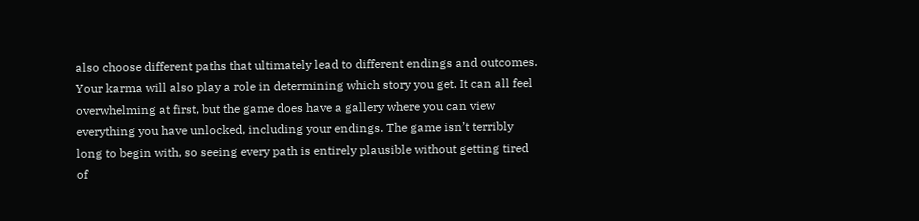also choose different paths that ultimately lead to different endings and outcomes. Your karma will also play a role in determining which story you get. It can all feel overwhelming at first, but the game does have a gallery where you can view everything you have unlocked, including your endings. The game isn’t terribly long to begin with, so seeing every path is entirely plausible without getting tired of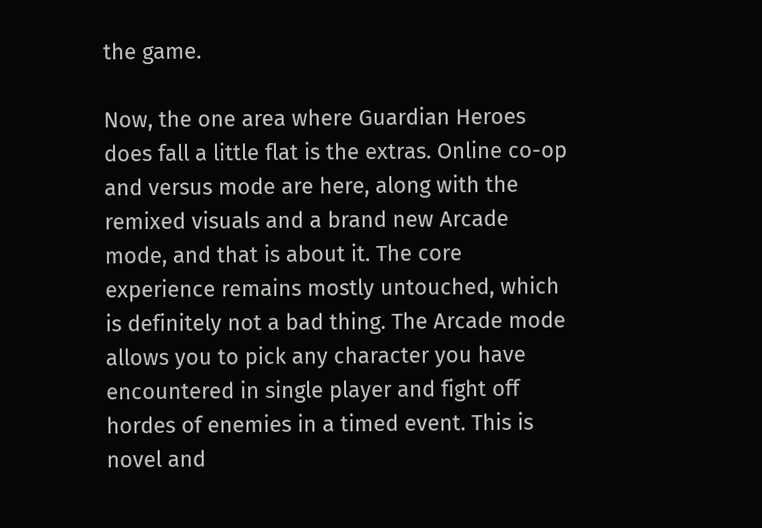the game.

Now, the one area where Guardian Heroes does fall a little flat is the extras. Online co-op and versus mode are here, along with the remixed visuals and a brand new Arcade mode, and that is about it. The core experience remains mostly untouched, which is definitely not a bad thing. The Arcade mode allows you to pick any character you have encountered in single player and fight off hordes of enemies in a timed event. This is novel and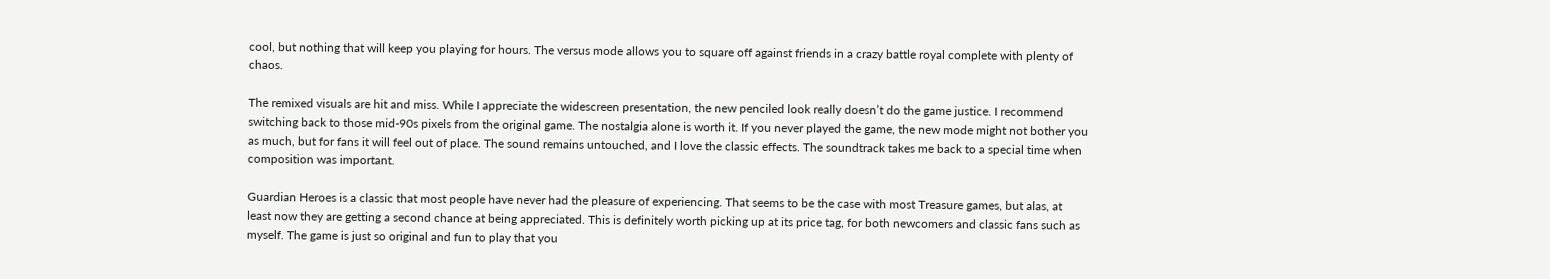cool, but nothing that will keep you playing for hours. The versus mode allows you to square off against friends in a crazy battle royal complete with plenty of chaos.

The remixed visuals are hit and miss. While I appreciate the widescreen presentation, the new penciled look really doesn’t do the game justice. I recommend switching back to those mid-90s pixels from the original game. The nostalgia alone is worth it. If you never played the game, the new mode might not bother you as much, but for fans it will feel out of place. The sound remains untouched, and I love the classic effects. The soundtrack takes me back to a special time when composition was important.

Guardian Heroes is a classic that most people have never had the pleasure of experiencing. That seems to be the case with most Treasure games, but alas, at least now they are getting a second chance at being appreciated. This is definitely worth picking up at its price tag, for both newcomers and classic fans such as myself. The game is just so original and fun to play that you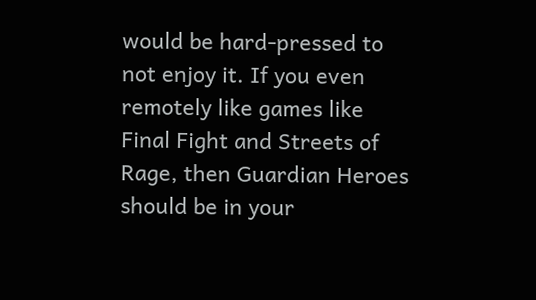would be hard-pressed to not enjoy it. If you even remotely like games like Final Fight and Streets of Rage, then Guardian Heroes should be in your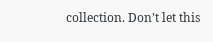collection. Don’t let this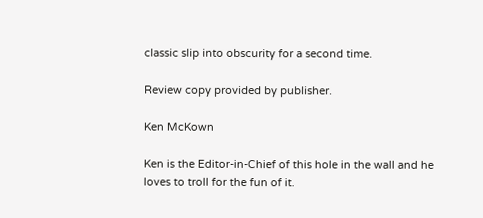classic slip into obscurity for a second time.

Review copy provided by publisher.

Ken McKown

Ken is the Editor-in-Chief of this hole in the wall and he loves to troll for the fun of it.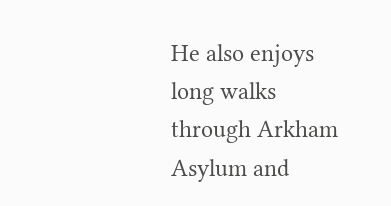He also enjoys long walks through Arkham Asylum and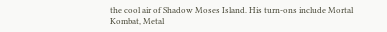the cool air of Shadow Moses Island. His turn-ons include Mortal Kombat, Metal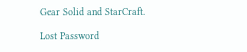Gear Solid and StarCraft.

Lost Password